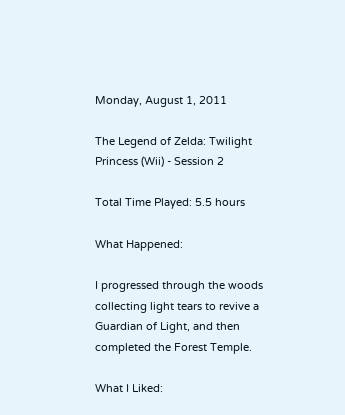Monday, August 1, 2011

The Legend of Zelda: Twilight Princess (Wii) - Session 2

Total Time Played: 5.5 hours

What Happened:

I progressed through the woods collecting light tears to revive a Guardian of Light, and then completed the Forest Temple.

What I Liked: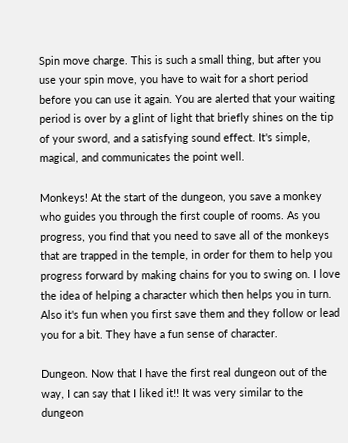Spin move charge. This is such a small thing, but after you use your spin move, you have to wait for a short period before you can use it again. You are alerted that your waiting period is over by a glint of light that briefly shines on the tip of your sword, and a satisfying sound effect. It's simple, magical, and communicates the point well.

Monkeys! At the start of the dungeon, you save a monkey who guides you through the first couple of rooms. As you progress, you find that you need to save all of the monkeys that are trapped in the temple, in order for them to help you progress forward by making chains for you to swing on. I love the idea of helping a character which then helps you in turn. Also it's fun when you first save them and they follow or lead you for a bit. They have a fun sense of character.

Dungeon. Now that I have the first real dungeon out of the way, I can say that I liked it!! It was very similar to the dungeon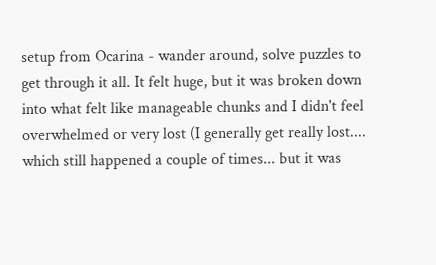setup from Ocarina - wander around, solve puzzles to get through it all. It felt huge, but it was broken down into what felt like manageable chunks and I didn't feel overwhelmed or very lost (I generally get really lost.... which still happened a couple of times... but it was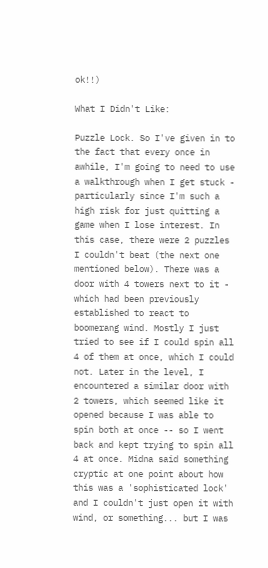ok!!)

What I Didn't Like:

Puzzle Lock. So I've given in to the fact that every once in awhile, I'm going to need to use a walkthrough when I get stuck - particularly since I'm such a high risk for just quitting a game when I lose interest. In this case, there were 2 puzzles I couldn't beat (the next one mentioned below). There was a door with 4 towers next to it - which had been previously established to react to boomerang wind. Mostly I just tried to see if I could spin all 4 of them at once, which I could not. Later in the level, I encountered a similar door with 2 towers, which seemed like it opened because I was able to spin both at once -- so I went back and kept trying to spin all 4 at once. Midna said something cryptic at one point about how this was a 'sophisticated lock' and I couldn't just open it with wind, or something... but I was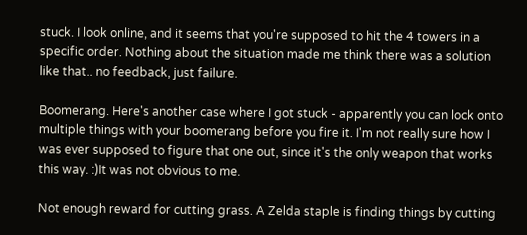stuck. I look online, and it seems that you're supposed to hit the 4 towers in a specific order. Nothing about the situation made me think there was a solution like that.. no feedback, just failure.

Boomerang. Here's another case where I got stuck - apparently you can lock onto multiple things with your boomerang before you fire it. I'm not really sure how I was ever supposed to figure that one out, since it's the only weapon that works this way. :)It was not obvious to me.

Not enough reward for cutting grass. A Zelda staple is finding things by cutting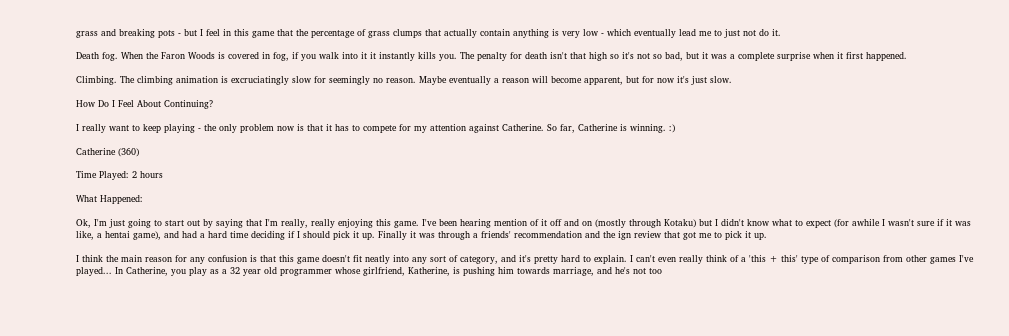grass and breaking pots - but I feel in this game that the percentage of grass clumps that actually contain anything is very low - which eventually lead me to just not do it.

Death fog. When the Faron Woods is covered in fog, if you walk into it it instantly kills you. The penalty for death isn't that high so it's not so bad, but it was a complete surprise when it first happened.

Climbing. The climbing animation is excruciatingly slow for seemingly no reason. Maybe eventually a reason will become apparent, but for now it's just slow.

How Do I Feel About Continuing?

I really want to keep playing - the only problem now is that it has to compete for my attention against Catherine. So far, Catherine is winning. :)

Catherine (360)

Time Played: 2 hours

What Happened:

Ok, I'm just going to start out by saying that I'm really, really enjoying this game. I've been hearing mention of it off and on (mostly through Kotaku) but I didn't know what to expect (for awhile I wasn't sure if it was like, a hentai game), and had a hard time deciding if I should pick it up. Finally it was through a friends' recommendation and the ign review that got me to pick it up.

I think the main reason for any confusion is that this game doesn't fit neatly into any sort of category, and it's pretty hard to explain. I can't even really think of a 'this + this' type of comparison from other games I've played... In Catherine, you play as a 32 year old programmer whose girlfriend, Katherine, is pushing him towards marriage, and he's not too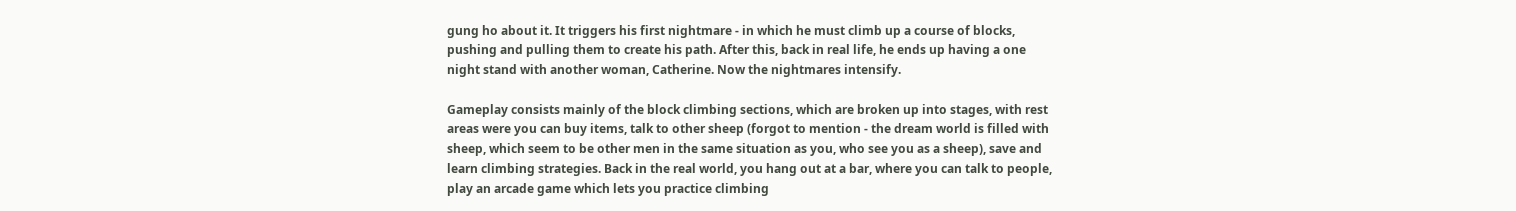gung ho about it. It triggers his first nightmare - in which he must climb up a course of blocks, pushing and pulling them to create his path. After this, back in real life, he ends up having a one night stand with another woman, Catherine. Now the nightmares intensify.

Gameplay consists mainly of the block climbing sections, which are broken up into stages, with rest areas were you can buy items, talk to other sheep (forgot to mention - the dream world is filled with sheep, which seem to be other men in the same situation as you, who see you as a sheep), save and learn climbing strategies. Back in the real world, you hang out at a bar, where you can talk to people, play an arcade game which lets you practice climbing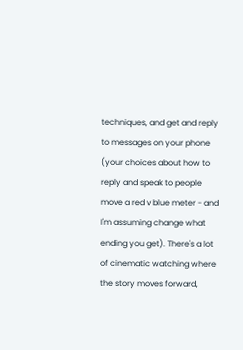techniques, and get and reply to messages on your phone (your choices about how to reply and speak to people move a red v blue meter - and I'm assuming change what ending you get). There's a lot of cinematic watching where the story moves forward,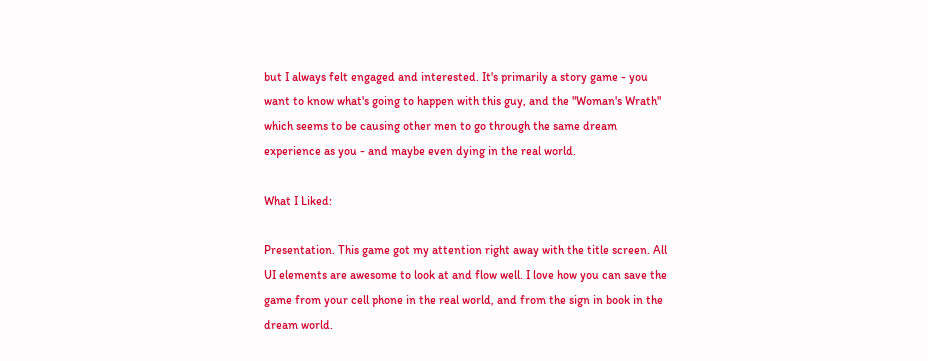but I always felt engaged and interested. It's primarily a story game - you want to know what's going to happen with this guy, and the "Woman's Wrath" which seems to be causing other men to go through the same dream experience as you - and maybe even dying in the real world.

What I Liked:

Presentation. This game got my attention right away with the title screen. All UI elements are awesome to look at and flow well. I love how you can save the game from your cell phone in the real world, and from the sign in book in the dream world.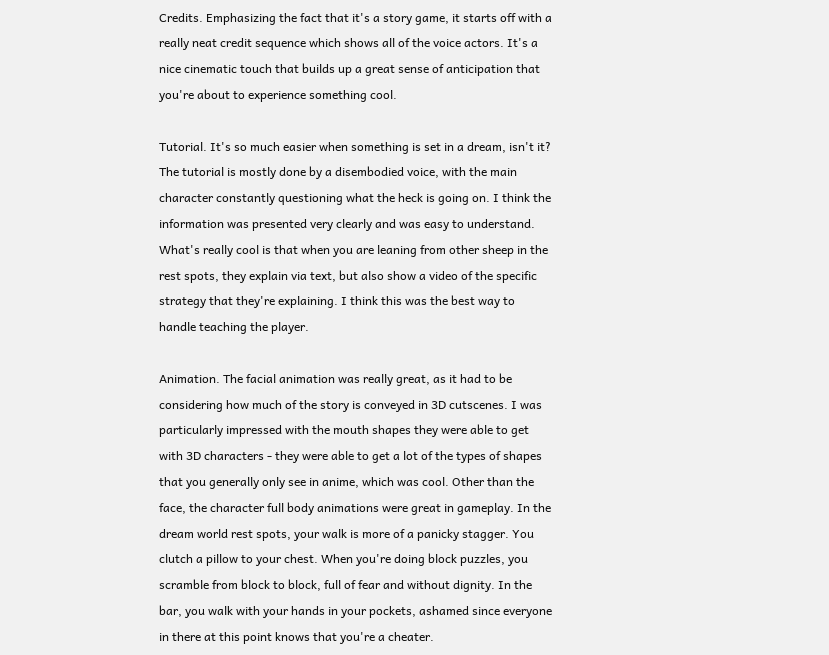Credits. Emphasizing the fact that it's a story game, it starts off with a really neat credit sequence which shows all of the voice actors. It's a nice cinematic touch that builds up a great sense of anticipation that you're about to experience something cool.

Tutorial. It's so much easier when something is set in a dream, isn't it? The tutorial is mostly done by a disembodied voice, with the main character constantly questioning what the heck is going on. I think the information was presented very clearly and was easy to understand. What's really cool is that when you are leaning from other sheep in the rest spots, they explain via text, but also show a video of the specific strategy that they're explaining. I think this was the best way to handle teaching the player.

Animation. The facial animation was really great, as it had to be considering how much of the story is conveyed in 3D cutscenes. I was particularly impressed with the mouth shapes they were able to get with 3D characters - they were able to get a lot of the types of shapes that you generally only see in anime, which was cool. Other than the face, the character full body animations were great in gameplay. In the dream world rest spots, your walk is more of a panicky stagger. You clutch a pillow to your chest. When you're doing block puzzles, you scramble from block to block, full of fear and without dignity. In the bar, you walk with your hands in your pockets, ashamed since everyone in there at this point knows that you're a cheater.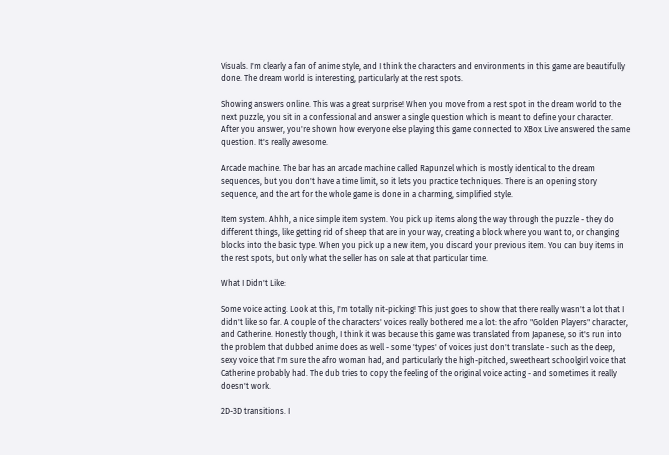Visuals. I'm clearly a fan of anime style, and I think the characters and environments in this game are beautifully done. The dream world is interesting, particularly at the rest spots.

Showing answers online. This was a great surprise! When you move from a rest spot in the dream world to the next puzzle, you sit in a confessional and answer a single question which is meant to define your character. After you answer, you're shown how everyone else playing this game connected to XBox Live answered the same question. It's really awesome.

Arcade machine. The bar has an arcade machine called Rapunzel which is mostly identical to the dream sequences, but you don't have a time limit, so it lets you practice techniques. There is an opening story sequence, and the art for the whole game is done in a charming, simplified style.

Item system. Ahhh, a nice simple item system. You pick up items along the way through the puzzle - they do different things, like getting rid of sheep that are in your way, creating a block where you want to, or changing blocks into the basic type. When you pick up a new item, you discard your previous item. You can buy items in the rest spots, but only what the seller has on sale at that particular time.

What I Didn't Like:

Some voice acting. Look at this, I'm totally nit-picking! This just goes to show that there really wasn't a lot that I didn't like so far. A couple of the characters' voices really bothered me a lot: the afro "Golden Players" character, and Catherine. Honestly though, I think it was because this game was translated from Japanese, so it's run into the problem that dubbed anime does as well - some 'types' of voices just don't translate - such as the deep, sexy voice that I'm sure the afro woman had, and particularly the high-pitched, sweetheart schoolgirl voice that Catherine probably had. The dub tries to copy the feeling of the original voice acting - and sometimes it really doesn't work.

2D-3D transitions. I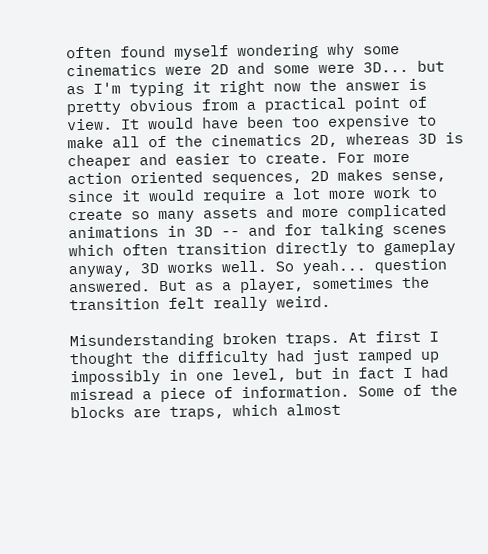often found myself wondering why some cinematics were 2D and some were 3D... but as I'm typing it right now the answer is pretty obvious from a practical point of view. It would have been too expensive to make all of the cinematics 2D, whereas 3D is cheaper and easier to create. For more action oriented sequences, 2D makes sense, since it would require a lot more work to create so many assets and more complicated animations in 3D -- and for talking scenes which often transition directly to gameplay anyway, 3D works well. So yeah... question answered. But as a player, sometimes the transition felt really weird.

Misunderstanding broken traps. At first I thought the difficulty had just ramped up impossibly in one level, but in fact I had misread a piece of information. Some of the blocks are traps, which almost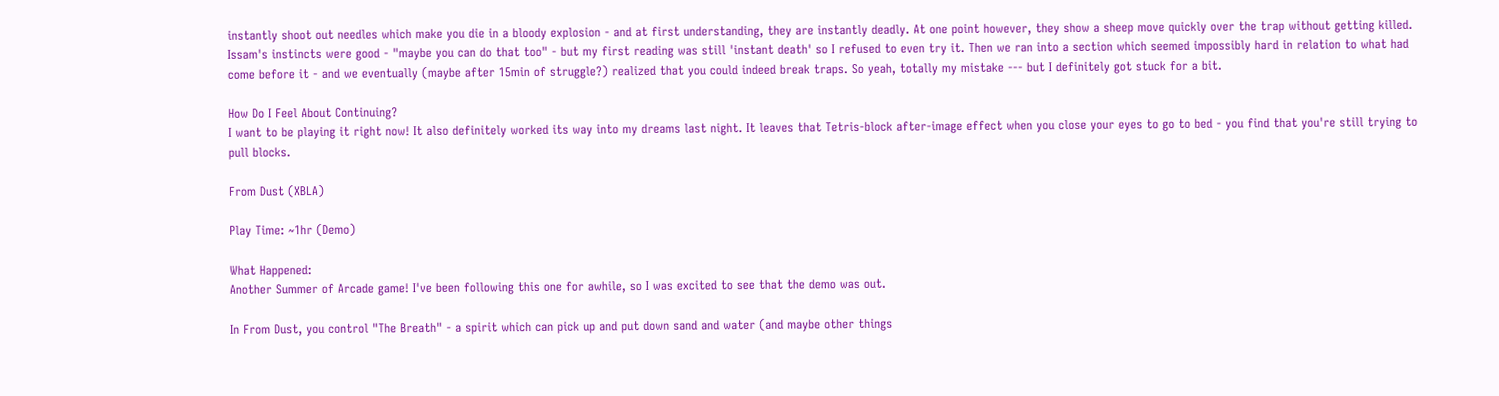instantly shoot out needles which make you die in a bloody explosion - and at first understanding, they are instantly deadly. At one point however, they show a sheep move quickly over the trap without getting killed. Issam's instincts were good - "maybe you can do that too" - but my first reading was still 'instant death' so I refused to even try it. Then we ran into a section which seemed impossibly hard in relation to what had come before it - and we eventually (maybe after 15min of struggle?) realized that you could indeed break traps. So yeah, totally my mistake --- but I definitely got stuck for a bit.

How Do I Feel About Continuing?
I want to be playing it right now! It also definitely worked its way into my dreams last night. It leaves that Tetris-block after-image effect when you close your eyes to go to bed - you find that you're still trying to pull blocks.

From Dust (XBLA)

Play Time: ~1hr (Demo)

What Happened:
Another Summer of Arcade game! I've been following this one for awhile, so I was excited to see that the demo was out.

In From Dust, you control "The Breath" - a spirit which can pick up and put down sand and water (and maybe other things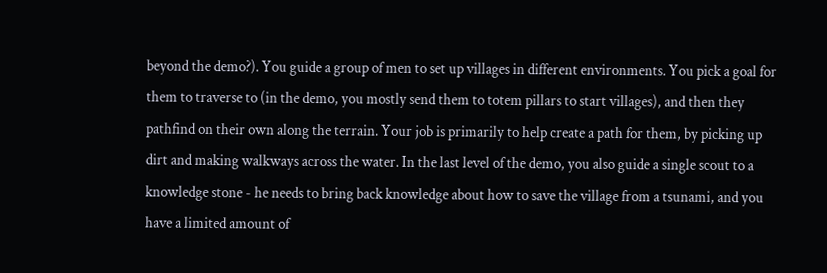beyond the demo?). You guide a group of men to set up villages in different environments. You pick a goal for them to traverse to (in the demo, you mostly send them to totem pillars to start villages), and then they pathfind on their own along the terrain. Your job is primarily to help create a path for them, by picking up dirt and making walkways across the water. In the last level of the demo, you also guide a single scout to a knowledge stone - he needs to bring back knowledge about how to save the village from a tsunami, and you have a limited amount of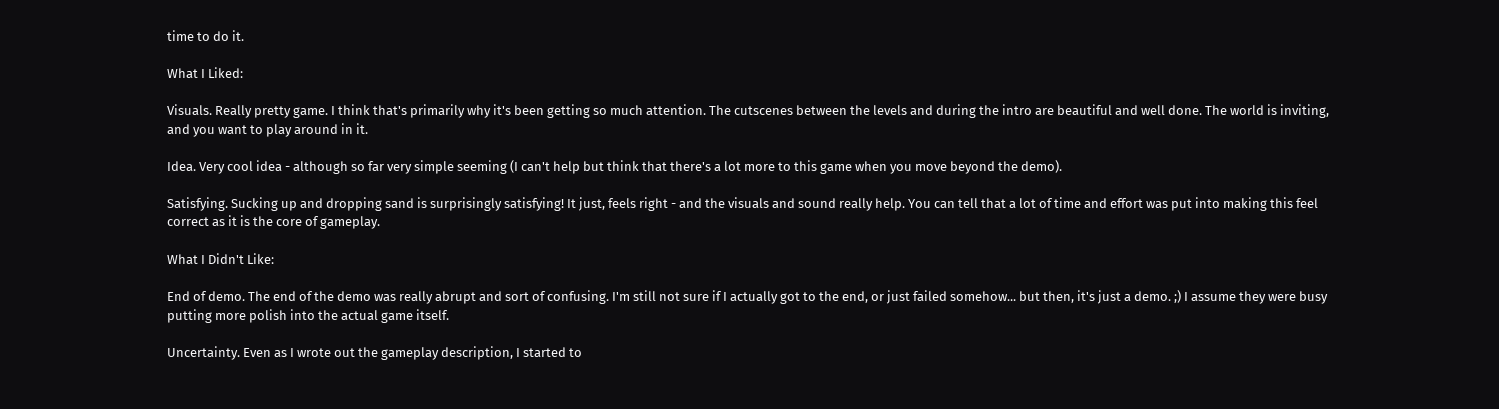time to do it.

What I Liked:

Visuals. Really pretty game. I think that's primarily why it's been getting so much attention. The cutscenes between the levels and during the intro are beautiful and well done. The world is inviting, and you want to play around in it.

Idea. Very cool idea - although so far very simple seeming (I can't help but think that there's a lot more to this game when you move beyond the demo).

Satisfying. Sucking up and dropping sand is surprisingly satisfying! It just, feels right - and the visuals and sound really help. You can tell that a lot of time and effort was put into making this feel correct as it is the core of gameplay.

What I Didn't Like:

End of demo. The end of the demo was really abrupt and sort of confusing. I'm still not sure if I actually got to the end, or just failed somehow... but then, it's just a demo. ;) I assume they were busy putting more polish into the actual game itself.

Uncertainty. Even as I wrote out the gameplay description, I started to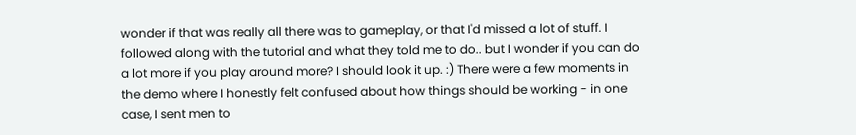wonder if that was really all there was to gameplay, or that I'd missed a lot of stuff. I followed along with the tutorial and what they told me to do.. but I wonder if you can do a lot more if you play around more? I should look it up. :) There were a few moments in the demo where I honestly felt confused about how things should be working - in one case, I sent men to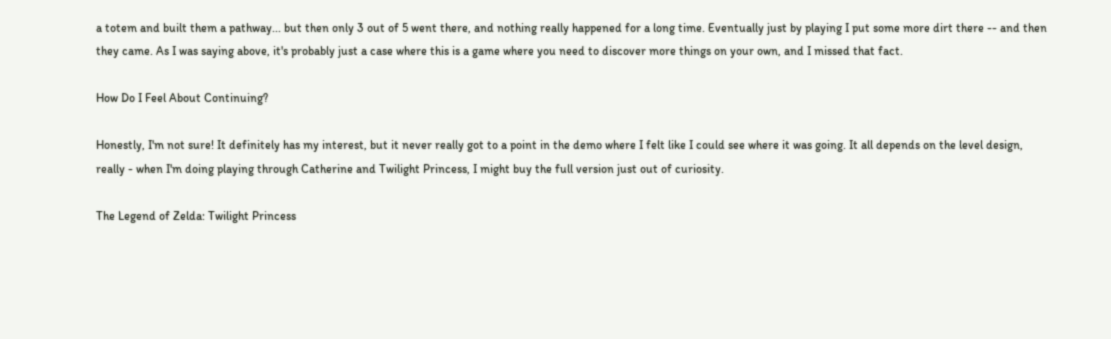a totem and built them a pathway... but then only 3 out of 5 went there, and nothing really happened for a long time. Eventually just by playing I put some more dirt there -- and then they came. As I was saying above, it's probably just a case where this is a game where you need to discover more things on your own, and I missed that fact.

How Do I Feel About Continuing?

Honestly, I'm not sure! It definitely has my interest, but it never really got to a point in the demo where I felt like I could see where it was going. It all depends on the level design, really - when I'm doing playing through Catherine and Twilight Princess, I might buy the full version just out of curiosity.

The Legend of Zelda: Twilight Princess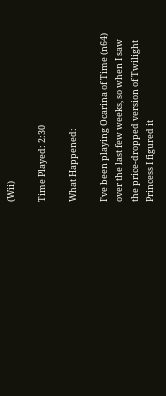(Wii)

Time Played: 2:30

What Happened:

I've been playing Ocarina of Time (n64) over the last few weeks, so when I saw the price-dropped version of Twilight Princess I figured it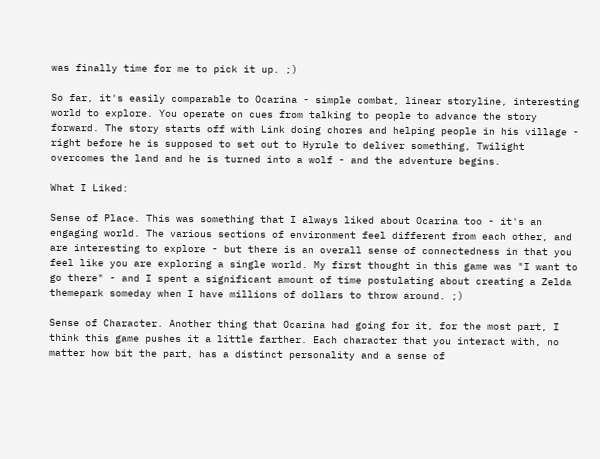was finally time for me to pick it up. ;)

So far, it's easily comparable to Ocarina - simple combat, linear storyline, interesting world to explore. You operate on cues from talking to people to advance the story forward. The story starts off with Link doing chores and helping people in his village - right before he is supposed to set out to Hyrule to deliver something, Twilight overcomes the land and he is turned into a wolf - and the adventure begins.

What I Liked:

Sense of Place. This was something that I always liked about Ocarina too - it's an engaging world. The various sections of environment feel different from each other, and are interesting to explore - but there is an overall sense of connectedness in that you feel like you are exploring a single world. My first thought in this game was "I want to go there" - and I spent a significant amount of time postulating about creating a Zelda themepark someday when I have millions of dollars to throw around. ;)

Sense of Character. Another thing that Ocarina had going for it, for the most part, I think this game pushes it a little farther. Each character that you interact with, no matter how bit the part, has a distinct personality and a sense of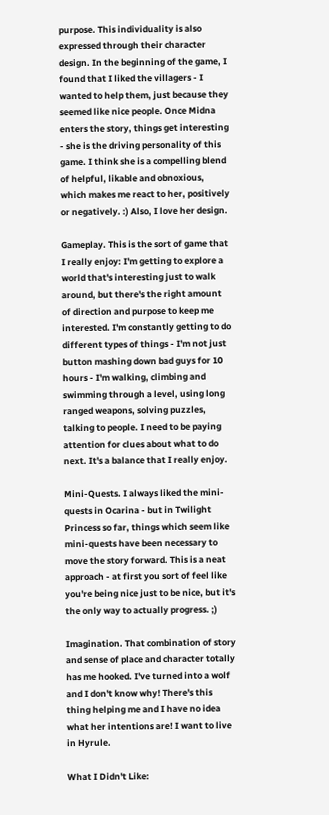purpose. This individuality is also expressed through their character design. In the beginning of the game, I found that I liked the villagers - I wanted to help them, just because they seemed like nice people. Once Midna enters the story, things get interesting - she is the driving personality of this game. I think she is a compelling blend of helpful, likable and obnoxious, which makes me react to her, positively or negatively. :) Also, I love her design.

Gameplay. This is the sort of game that I really enjoy: I'm getting to explore a world that's interesting just to walk around, but there's the right amount of direction and purpose to keep me interested. I'm constantly getting to do different types of things - I'm not just button mashing down bad guys for 10 hours - I'm walking, climbing and swimming through a level, using long ranged weapons, solving puzzles, talking to people. I need to be paying attention for clues about what to do next. It's a balance that I really enjoy.

Mini-Quests. I always liked the mini-quests in Ocarina - but in Twilight Princess so far, things which seem like mini-quests have been necessary to move the story forward. This is a neat approach - at first you sort of feel like you're being nice just to be nice, but it's the only way to actually progress. ;)

Imagination. That combination of story and sense of place and character totally has me hooked. I've turned into a wolf and I don't know why! There's this thing helping me and I have no idea what her intentions are! I want to live in Hyrule.

What I Didn't Like: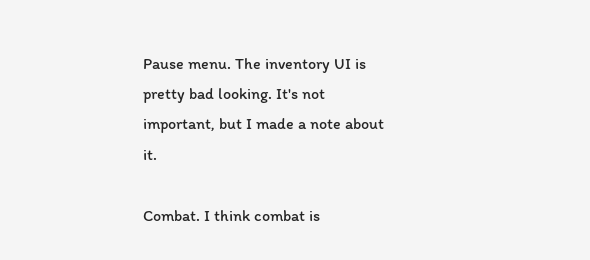Pause menu. The inventory UI is pretty bad looking. It's not important, but I made a note about it.

Combat. I think combat is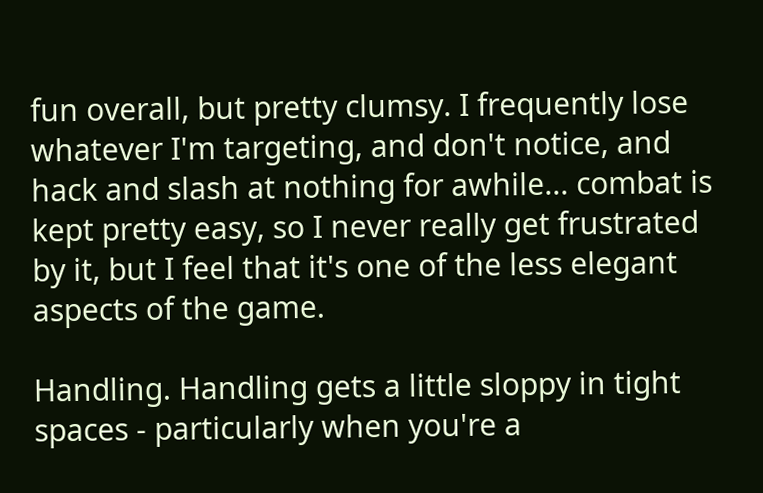fun overall, but pretty clumsy. I frequently lose whatever I'm targeting, and don't notice, and hack and slash at nothing for awhile... combat is kept pretty easy, so I never really get frustrated by it, but I feel that it's one of the less elegant aspects of the game.

Handling. Handling gets a little sloppy in tight spaces - particularly when you're a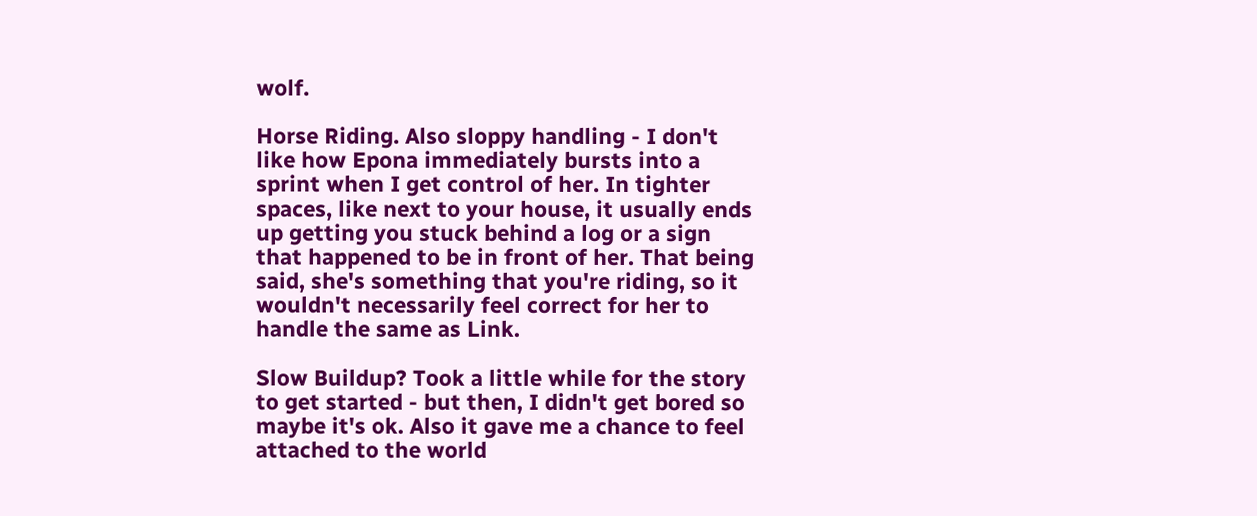wolf.

Horse Riding. Also sloppy handling - I don't like how Epona immediately bursts into a sprint when I get control of her. In tighter spaces, like next to your house, it usually ends up getting you stuck behind a log or a sign that happened to be in front of her. That being said, she's something that you're riding, so it wouldn't necessarily feel correct for her to handle the same as Link.

Slow Buildup? Took a little while for the story to get started - but then, I didn't get bored so maybe it's ok. Also it gave me a chance to feel attached to the world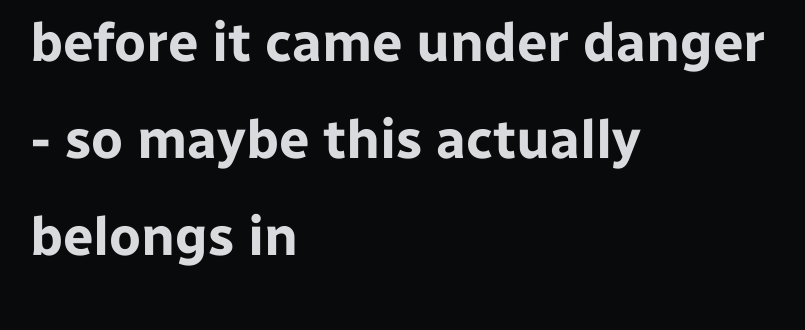before it came under danger - so maybe this actually belongs in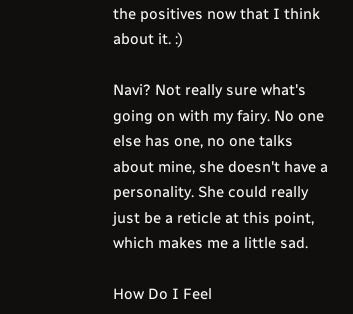the positives now that I think about it. :)

Navi? Not really sure what's going on with my fairy. No one else has one, no one talks about mine, she doesn't have a personality. She could really just be a reticle at this point, which makes me a little sad.

How Do I Feel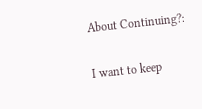About Continuing?:

I want to keep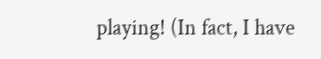playing! (In fact, I have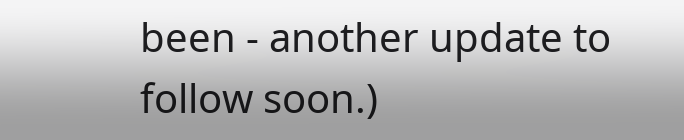been - another update to follow soon.)